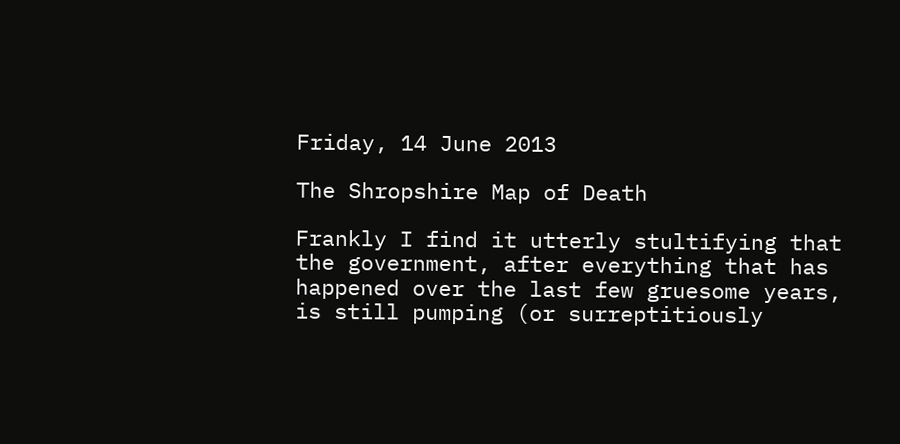Friday, 14 June 2013

The Shropshire Map of Death

Frankly I find it utterly stultifying that the government, after everything that has happened over the last few gruesome years, is still pumping (or surreptitiously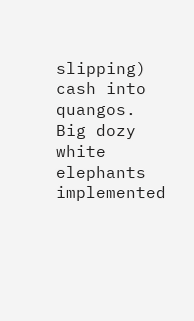slipping) cash into quangos. Big dozy white elephants implemented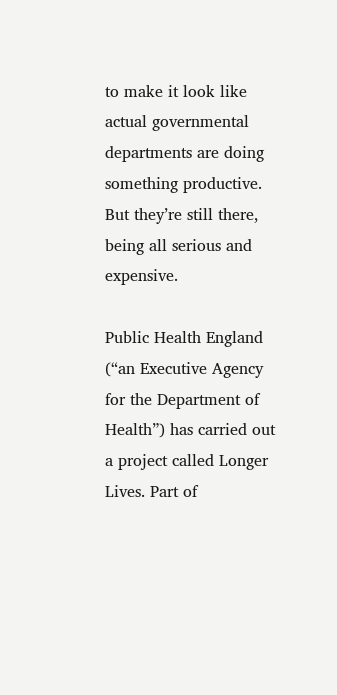to make it look like actual governmental departments are doing something productive. But they’re still there, being all serious and expensive.

Public Health England (“an Executive Agency for the Department of Health”) has carried out a project called Longer Lives. Part of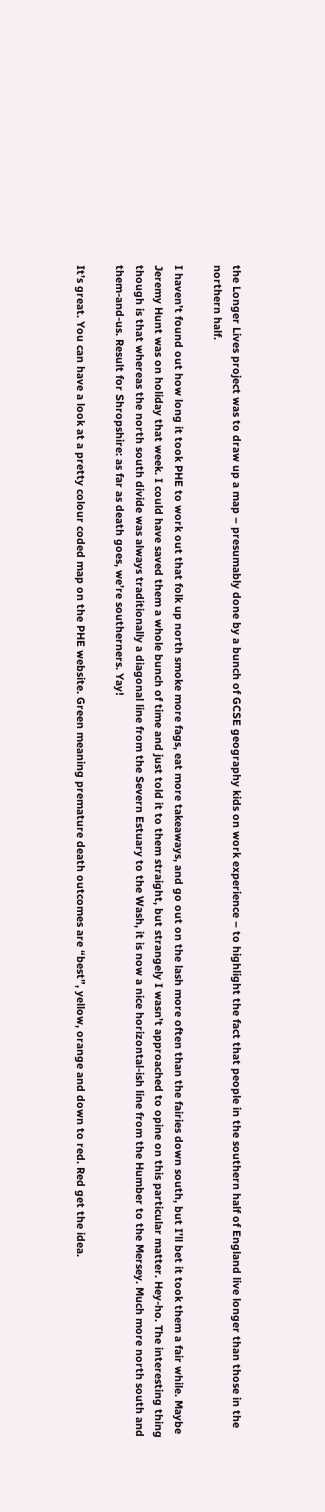the Longer Lives project was to draw up a map – presumably done by a bunch of GCSE geography kids on work experience – to highlight the fact that people in the southern half of England live longer than those in the northern half.

I haven’t found out how long it took PHE to work out that folk up north smoke more fags, eat more takeaways, and go out on the lash more often than the fairies down south, but I’ll bet it took them a fair while. Maybe Jeremy Hunt was on holiday that week. I could have saved them a whole bunch of time and just told it to them straight, but strangely I wasn’t approached to opine on this particular matter. Hey-ho. The interesting thing though is that whereas the north south divide was always traditionally a diagonal line from the Severn Estuary to the Wash, it is now a nice horizontal-ish line from the Humber to the Mersey. Much more north south and them-and-us. Result for Shropshire: as far as death goes, we’re southerners. Yay!

It’s great. You can have a look at a pretty colour coded map on the PHE website. Green meaning premature death outcomes are “best”, yellow, orange and down to red. Red get the idea.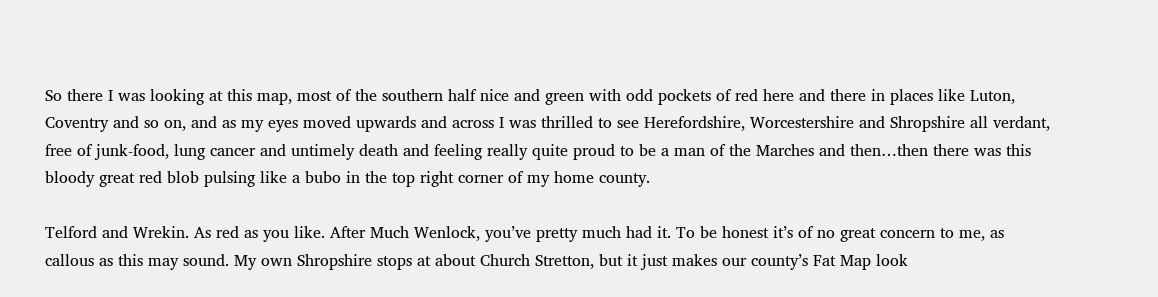So there I was looking at this map, most of the southern half nice and green with odd pockets of red here and there in places like Luton, Coventry and so on, and as my eyes moved upwards and across I was thrilled to see Herefordshire, Worcestershire and Shropshire all verdant, free of junk-food, lung cancer and untimely death and feeling really quite proud to be a man of the Marches and then…then there was this bloody great red blob pulsing like a bubo in the top right corner of my home county.

Telford and Wrekin. As red as you like. After Much Wenlock, you’ve pretty much had it. To be honest it’s of no great concern to me, as callous as this may sound. My own Shropshire stops at about Church Stretton, but it just makes our county’s Fat Map look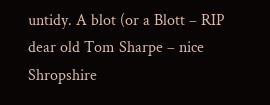untidy. A blot (or a Blott – RIP dear old Tom Sharpe – nice Shropshire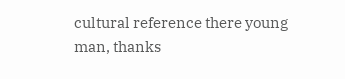cultural reference there young man, thanks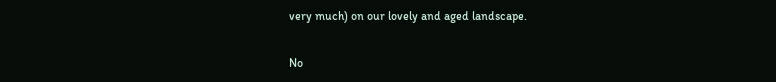very much) on our lovely and aged landscape.

No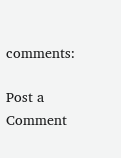comments:

Post a Comment